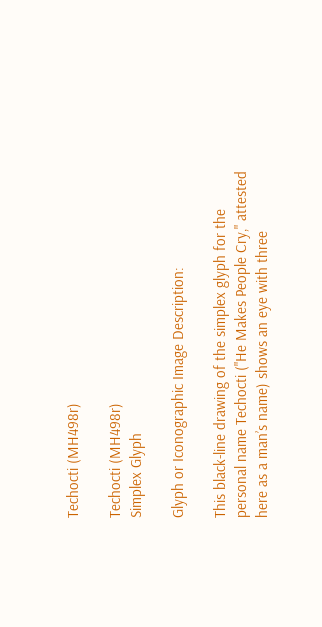Techocti (MH498r)

Techocti (MH498r)
Simplex Glyph

Glyph or Iconographic Image Description:

This black-line drawing of the simplex glyph for the personal name Techocti ("He Makes People Cry," attested here as a man’s name) shows an eye with three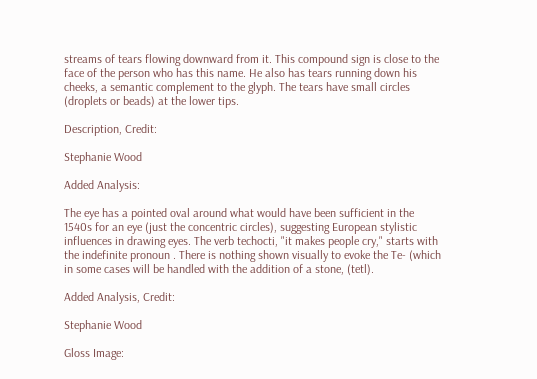streams of tears flowing downward from it. This compound sign is close to the face of the person who has this name. He also has tears running down his cheeks, a semantic complement to the glyph. The tears have small circles (droplets or beads) at the lower tips.

Description, Credit:

Stephanie Wood

Added Analysis:

The eye has a pointed oval around what would have been sufficient in the 1540s for an eye (just the concentric circles), suggesting European stylistic influences in drawing eyes. The verb techocti, "it makes people cry," starts with the indefinite pronoun . There is nothing shown visually to evoke the Te- (which in some cases will be handled with the addition of a stone, (tetl).

Added Analysis, Credit:

Stephanie Wood

Gloss Image: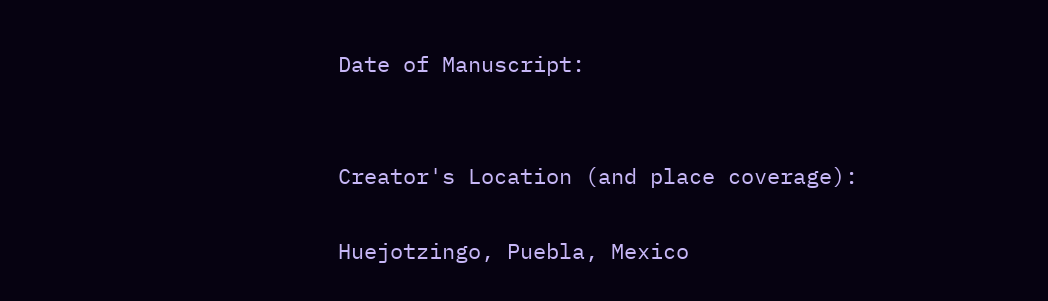Date of Manuscript:


Creator's Location (and place coverage):

Huejotzingo, Puebla, Mexico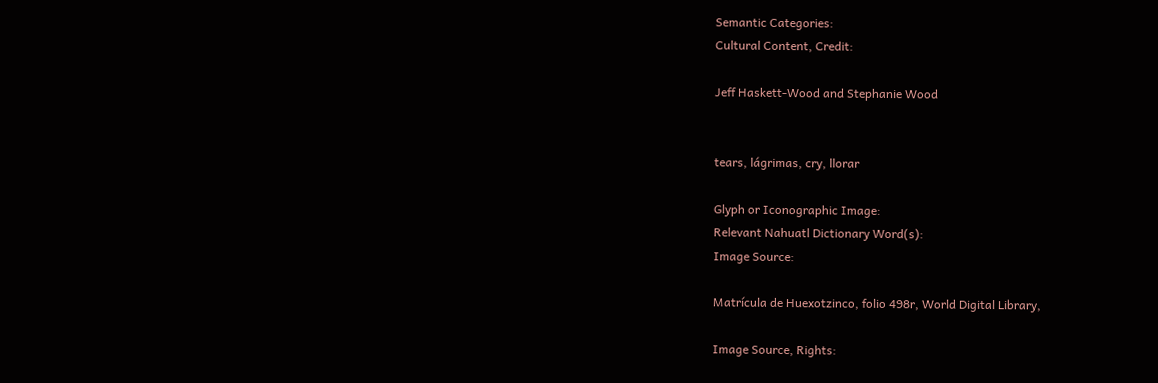Semantic Categories:
Cultural Content, Credit:

Jeff Haskett-Wood and Stephanie Wood


tears, lágrimas, cry, llorar

Glyph or Iconographic Image:
Relevant Nahuatl Dictionary Word(s):
Image Source:

Matrícula de Huexotzinco, folio 498r, World Digital Library,

Image Source, Rights: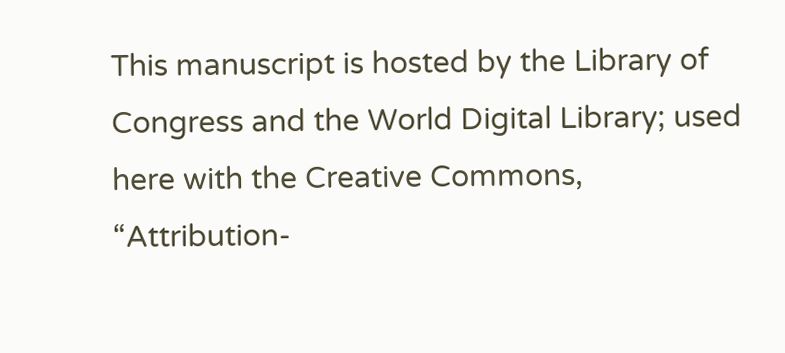This manuscript is hosted by the Library of Congress and the World Digital Library; used here with the Creative Commons, “Attribution-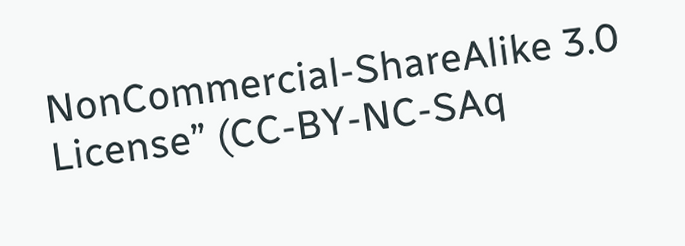NonCommercial-ShareAlike 3.0 License” (CC-BY-NC-SAq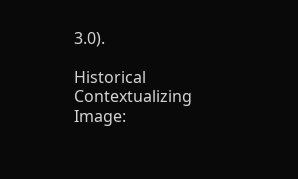3.0).

Historical Contextualizing Image: